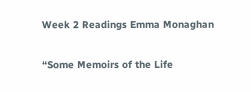Week 2 Readings Emma Monaghan

“Some Memoirs of the Life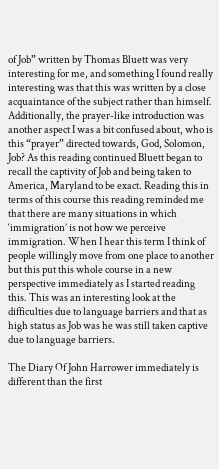of Job” written by Thomas Bluett was very interesting for me, and something I found really interesting was that this was written by a close acquaintance of the subject rather than himself. Additionally, the prayer-like introduction was another aspect I was a bit confused about, who is this “prayer” directed towards, God, Solomon, Job? As this reading continued Bluett began to recall the captivity of Job and being taken to America, Maryland to be exact. Reading this in terms of this course this reading reminded me that there are many situations in which ‘immigration’ is not how we perceive immigration. When I hear this term I think of people willingly move from one place to another but this put this whole course in a new perspective immediately as I started reading this. This was an interesting look at the difficulties due to language barriers and that as high status as Job was he was still taken captive due to language barriers.

The Diary Of John Harrower immediately is different than the first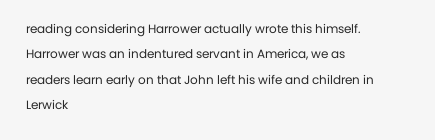reading considering Harrower actually wrote this himself. Harrower was an indentured servant in America, we as readers learn early on that John left his wife and children in Lerwick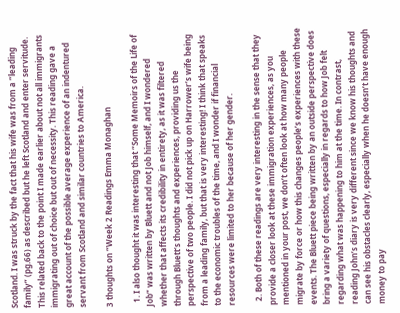Scotland. I was struck by the fact that his wife was from a “leading family” (pg.66) as described but he left Scotland and enter servitude. This related back to the point I made earlier about not all immigrants immigrating out of choice but out of necessity. This reading gave a great account of the possible average experience of an indentured servant from Scotland and similar countries to America.

3 thoughts on “Week 2 Readings Emma Monaghan

  1. I also thought it was interesting that “Some Memoirs of the Life of Job” was written by Bluett and not Job himself, and I wondered whether that affects its credibility in entirety, as it was filtered through Bluett’s thoughts and experiences, providing us the perspective of two people. I did not pick up on Harrower’s wife being from a leading family, but that is very interesting! I think that speaks to the economic troubles of the time, and I wonder if financial resources were limited to her because of her gender.

  2. Both of these readings are very interesting in the sense that they provide a closer look at these immigration experiences, as you mentioned in your post, we don’t often look at how many people migrate by force or how this changes people’s experiences with these events. The Bluett piece being written by an outside perspective does bring a variety of questions, especially in regards to how Job felt regarding what was happening to him at the time. In contrast, reading John’s diary is very different since we know his thoughts and can see his obstacles clearly, especially when he doesn’t have enough money to pay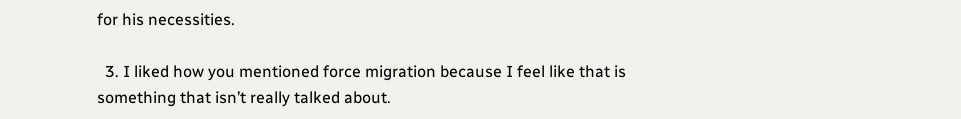for his necessities.

  3. I liked how you mentioned force migration because I feel like that is something that isn’t really talked about.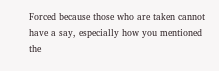Forced because those who are taken cannot have a say, especially how you mentioned the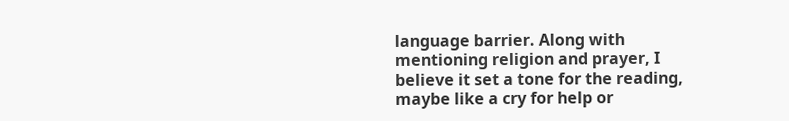language barrier. Along with mentioning religion and prayer, I believe it set a tone for the reading, maybe like a cry for help or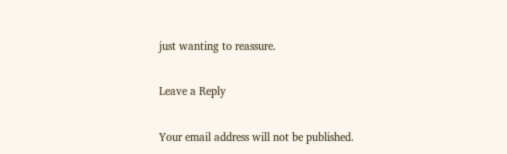just wanting to reassure.

Leave a Reply

Your email address will not be published.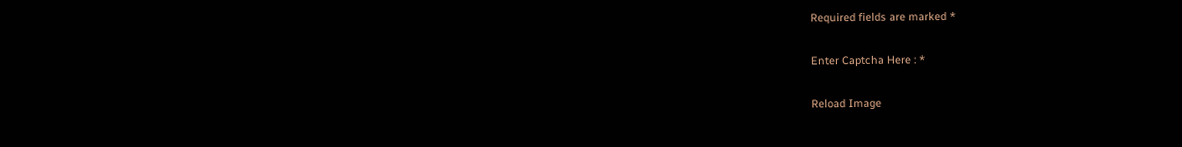Required fields are marked *

Enter Captcha Here : *

Reload Image